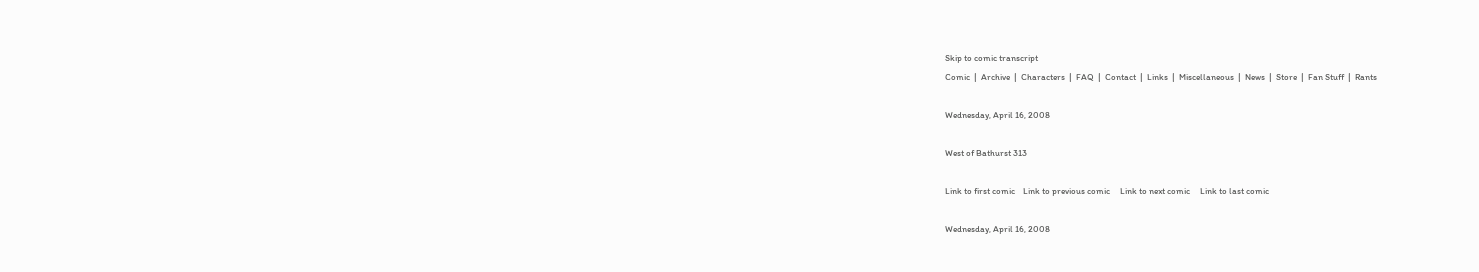Skip to comic transcript
Comic  |  Archive  |  Characters  |  FAQ  |  Contact  |  Links  |  Miscellaneous  |  News  |  Store  |  Fan Stuff  |  Rants

Wednesday, April 16, 2008

West of Bathurst 313

Link to first comic    Link to previous comic     Link to next comic     Link to last comic

Wednesday, April 16, 2008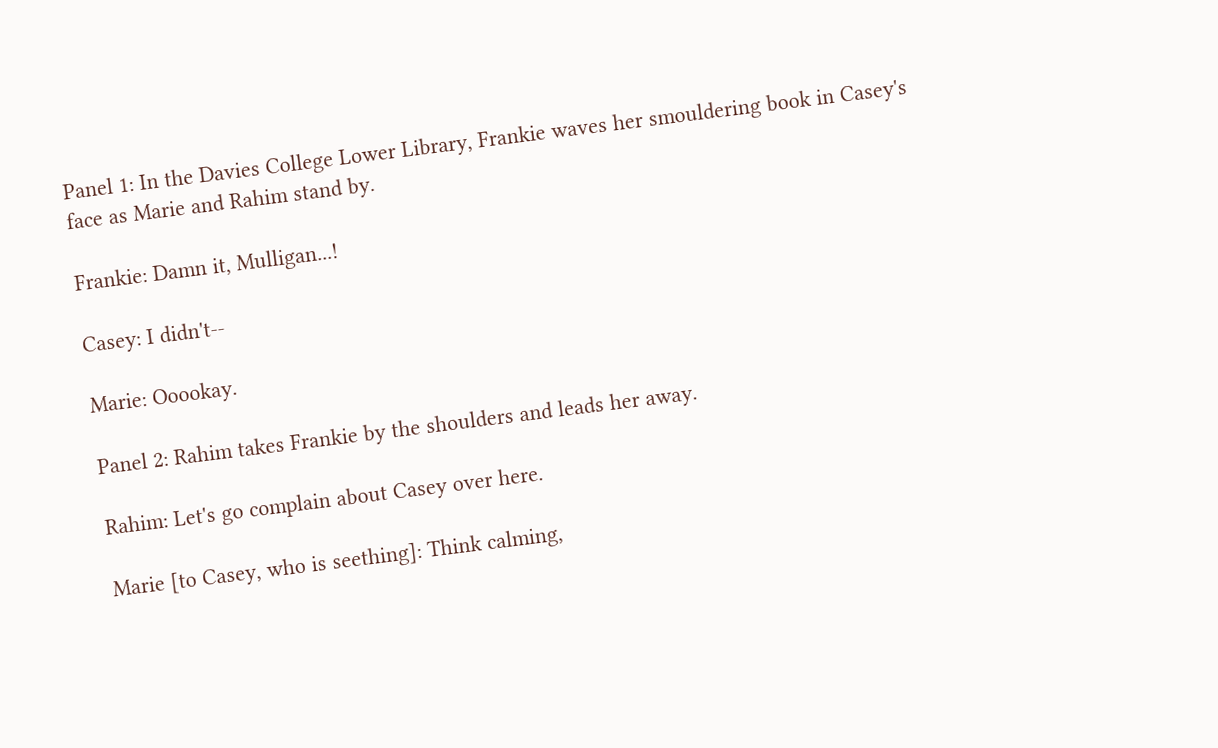Panel 1: In the Davies College Lower Library, Frankie waves her smouldering book in Casey's face as Marie and Rahim stand by.

Frankie: Damn it, Mulligan...!

Casey: I didn't--

Marie: Ooookay.

Panel 2: Rahim takes Frankie by the shoulders and leads her away.

Rahim: Let's go complain about Casey over here.

Marie [to Casey, who is seething]: Think calming,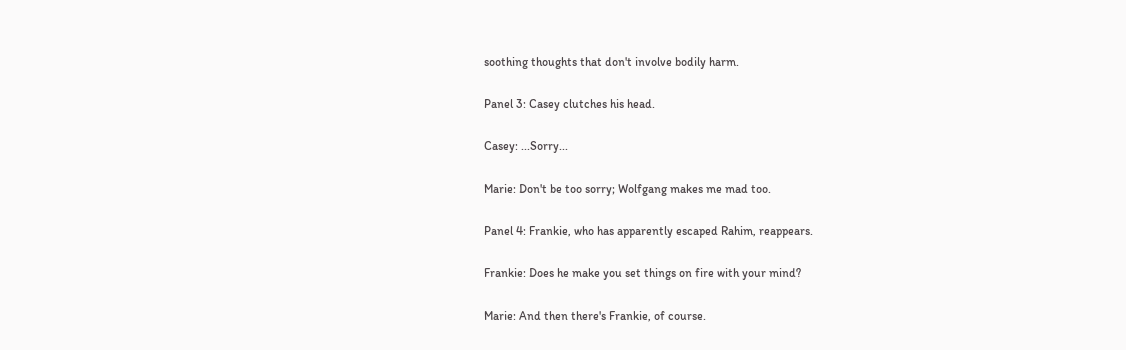soothing thoughts that don't involve bodily harm.

Panel 3: Casey clutches his head.

Casey: ...Sorry...

Marie: Don't be too sorry; Wolfgang makes me mad too.

Panel 4: Frankie, who has apparently escaped Rahim, reappears.

Frankie: Does he make you set things on fire with your mind?

Marie: And then there's Frankie, of course.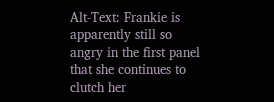Alt-Text: Frankie is apparently still so angry in the first panel that she continues to clutch her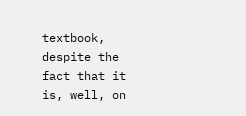textbook, despite the fact that it is, well, on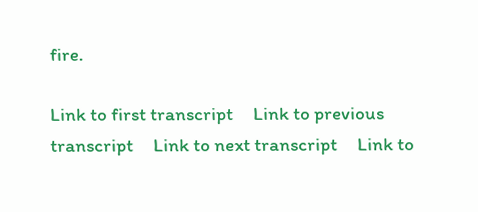fire.

Link to first transcript     Link to previous transcript     Link to next transcript     Link to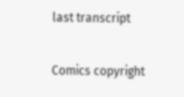last transcript

Comics copyright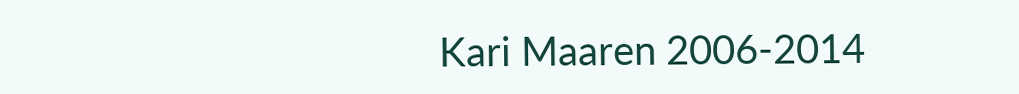Kari Maaren 2006-2014